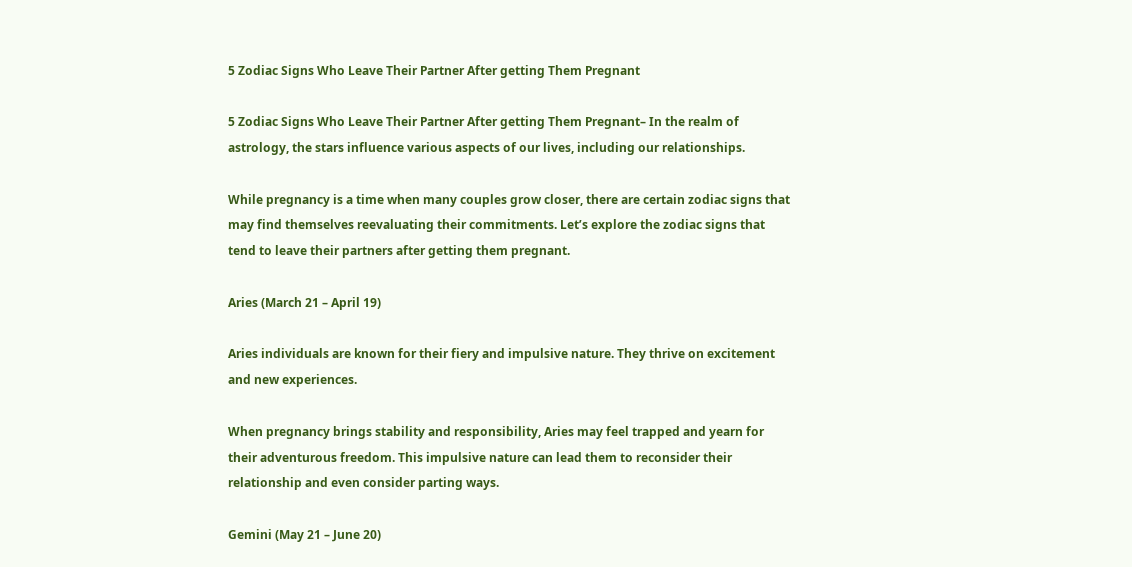5 Zodiac Signs Who Leave Their Partner After getting Them Pregnant

5 Zodiac Signs Who Leave Their Partner After getting Them Pregnant– In the realm of astrology, the stars influence various aspects of our lives, including our relationships.

While pregnancy is a time when many couples grow closer, there are certain zodiac signs that may find themselves reevaluating their commitments. Let’s explore the zodiac signs that tend to leave their partners after getting them pregnant.

Aries (March 21 – April 19)

Aries individuals are known for their fiery and impulsive nature. They thrive on excitement and new experiences.

When pregnancy brings stability and responsibility, Aries may feel trapped and yearn for their adventurous freedom. This impulsive nature can lead them to reconsider their relationship and even consider parting ways.

Gemini (May 21 – June 20)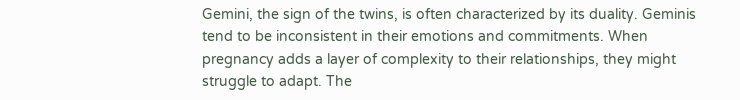Gemini, the sign of the twins, is often characterized by its duality. Geminis tend to be inconsistent in their emotions and commitments. When pregnancy adds a layer of complexity to their relationships, they might struggle to adapt. The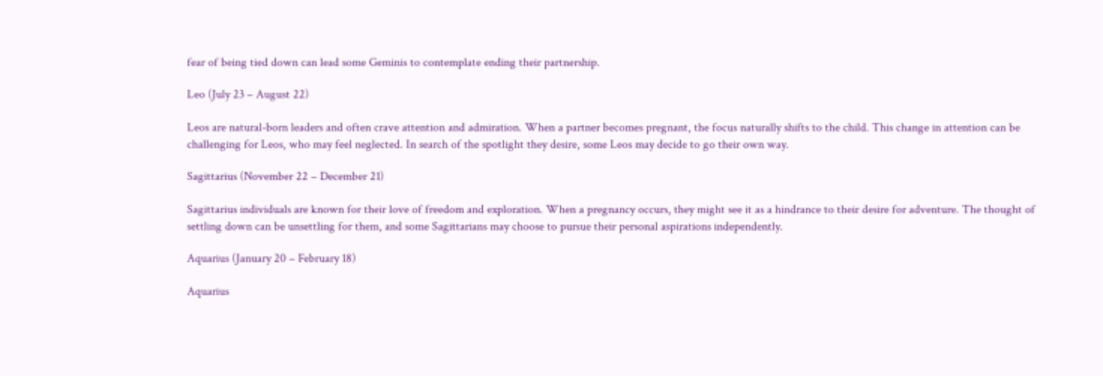fear of being tied down can lead some Geminis to contemplate ending their partnership.

Leo (July 23 – August 22)

Leos are natural-born leaders and often crave attention and admiration. When a partner becomes pregnant, the focus naturally shifts to the child. This change in attention can be challenging for Leos, who may feel neglected. In search of the spotlight they desire, some Leos may decide to go their own way.

Sagittarius (November 22 – December 21)

Sagittarius individuals are known for their love of freedom and exploration. When a pregnancy occurs, they might see it as a hindrance to their desire for adventure. The thought of settling down can be unsettling for them, and some Sagittarians may choose to pursue their personal aspirations independently.

Aquarius (January 20 – February 18)

Aquarius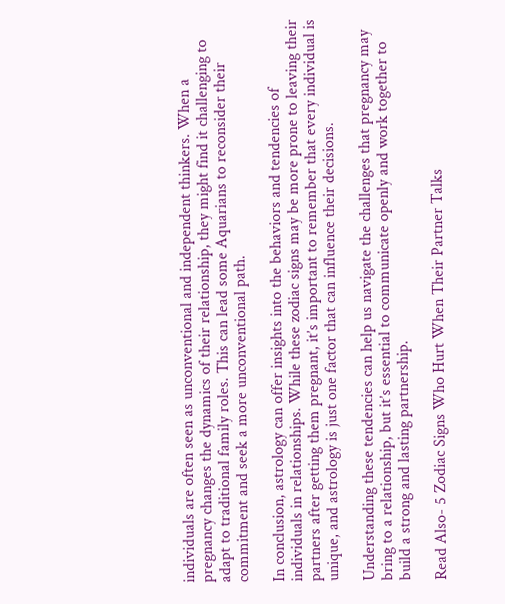individuals are often seen as unconventional and independent thinkers. When a pregnancy changes the dynamics of their relationship, they might find it challenging to adapt to traditional family roles. This can lead some Aquarians to reconsider their commitment and seek a more unconventional path.

In conclusion, astrology can offer insights into the behaviors and tendencies of individuals in relationships. While these zodiac signs may be more prone to leaving their partners after getting them pregnant, it’s important to remember that every individual is unique, and astrology is just one factor that can influence their decisions.

Understanding these tendencies can help us navigate the challenges that pregnancy may bring to a relationship, but it’s essential to communicate openly and work together to build a strong and lasting partnership.

Read Also- 5 Zodiac Signs Who Hurt When Their Partner Talks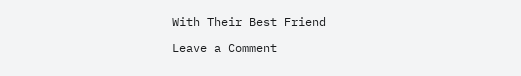With Their Best Friend

Leave a Comment